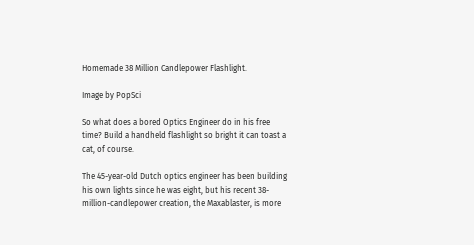Homemade 38 Million Candlepower Flashlight.

Image by PopSci

So what does a bored Optics Engineer do in his free time? Build a handheld flashlight so bright it can toast a cat, of course.

The 45-year-old Dutch optics engineer has been building his own lights since he was eight, but his recent 38-million-candlepower creation, the Maxablaster, is more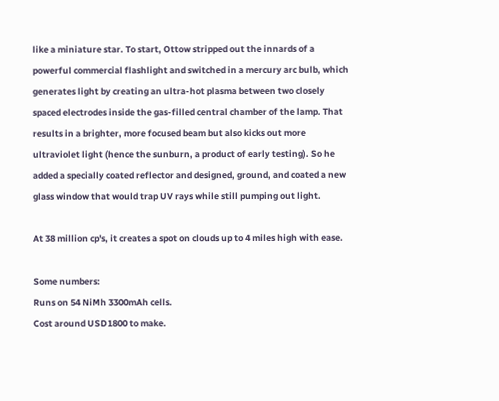like a miniature star. To start, Ottow stripped out the innards of a powerful commercial flashlight and switched in a mercury arc bulb, which generates light by creating an ultra-hot plasma between two closely spaced electrodes inside the gas-filled central chamber of the lamp. That results in a brighter, more focused beam but also kicks out more ultraviolet light (hence the sunburn, a product of early testing). So he added a specially coated reflector and designed, ground, and coated a new glass window that would trap UV rays while still pumping out light.

At 38 million cp's, it creates a spot on clouds up to 4 miles high with ease.

Some numbers:
Runs on 54 NiMh 3300mAh cells.
Cost around USD1800 to make.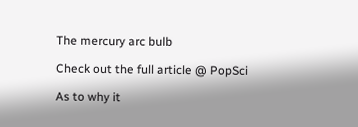The mercury arc bulb

Check out the full article @ PopSci

As to why it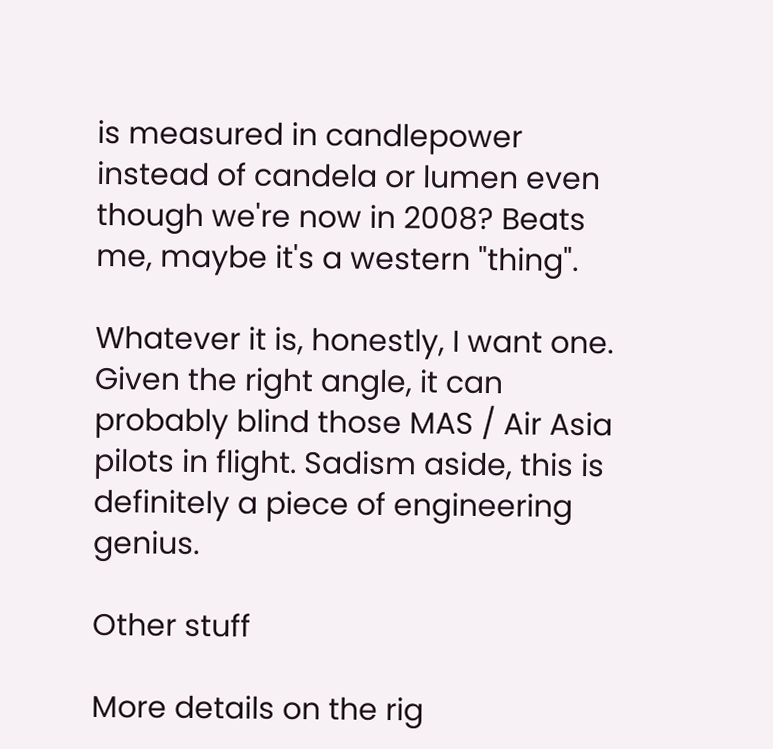is measured in candlepower instead of candela or lumen even though we're now in 2008? Beats me, maybe it's a western "thing".

Whatever it is, honestly, I want one. Given the right angle, it can probably blind those MAS / Air Asia pilots in flight. Sadism aside, this is definitely a piece of engineering genius.

Other stuff

More details on the rig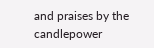and praises by the candlepower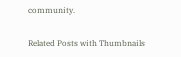community.


Related Posts with Thumbnails